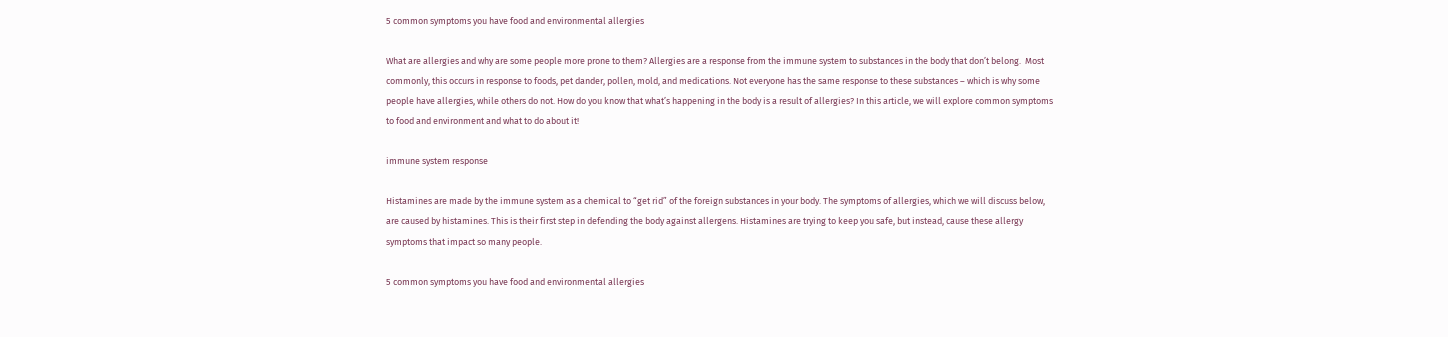5 common symptoms you have food and environmental allergies

What are allergies and why are some people more prone to them? Allergies are a response from the immune system to substances in the body that don’t belong.  Most commonly, this occurs in response to foods, pet dander, pollen, mold, and medications. Not everyone has the same response to these substances – which is why some people have allergies, while others do not. How do you know that what’s happening in the body is a result of allergies? In this article, we will explore common symptoms to food and environment and what to do about it!

immune system response

Histamines are made by the immune system as a chemical to “get rid” of the foreign substances in your body. The symptoms of allergies, which we will discuss below, are caused by histamines. This is their first step in defending the body against allergens. Histamines are trying to keep you safe, but instead, cause these allergy symptoms that impact so many people.

5 common symptoms you have food and environmental allergies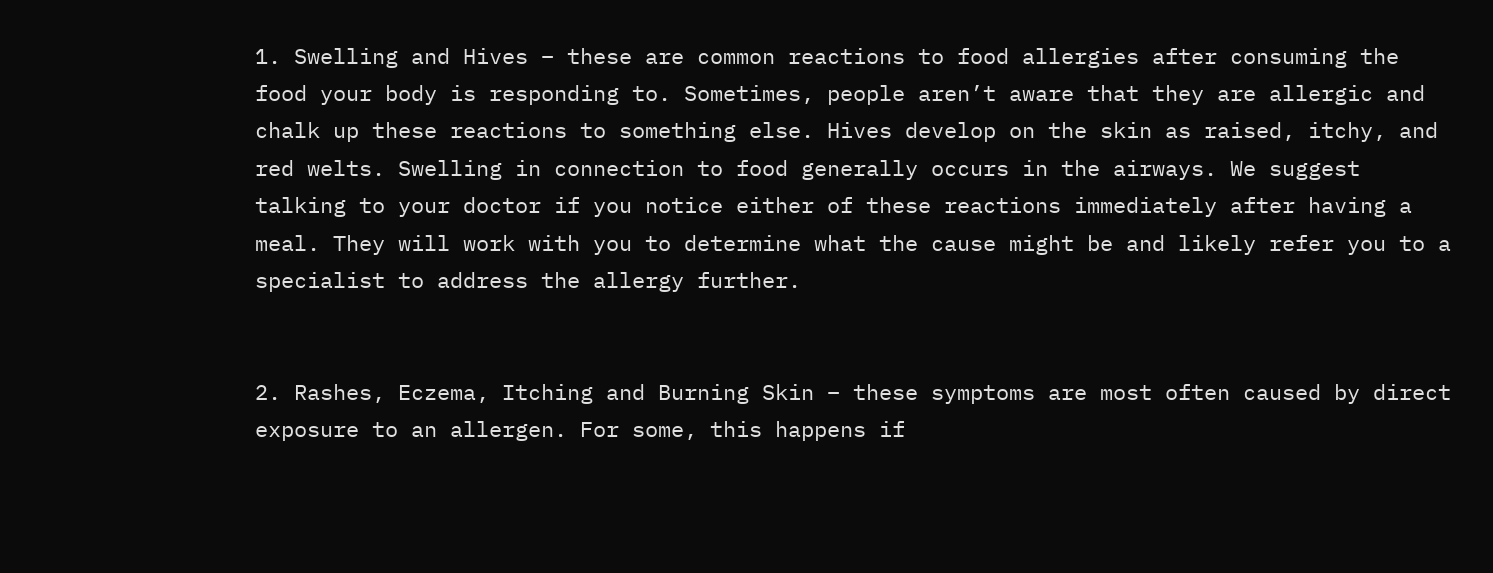1. Swelling and Hives – these are common reactions to food allergies after consuming the food your body is responding to. Sometimes, people aren’t aware that they are allergic and chalk up these reactions to something else. Hives develop on the skin as raised, itchy, and red welts. Swelling in connection to food generally occurs in the airways. We suggest talking to your doctor if you notice either of these reactions immediately after having a meal. They will work with you to determine what the cause might be and likely refer you to a specialist to address the allergy further.


2. Rashes, Eczema, Itching and Burning Skin – these symptoms are most often caused by direct exposure to an allergen. For some, this happens if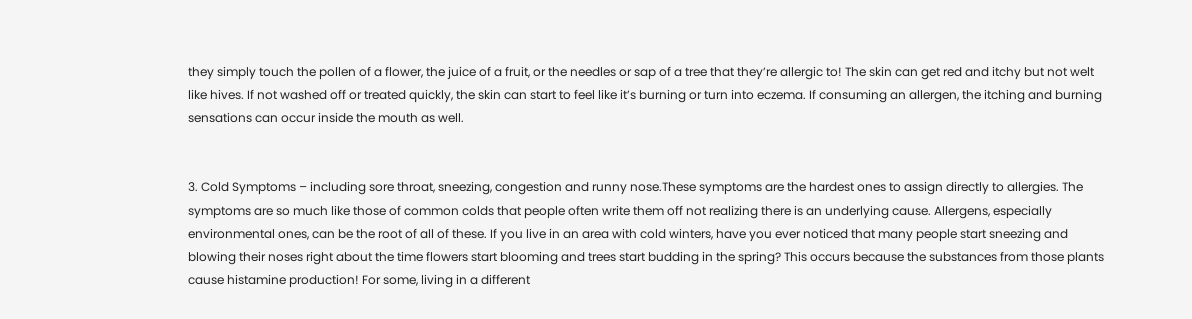they simply touch the pollen of a flower, the juice of a fruit, or the needles or sap of a tree that they’re allergic to! The skin can get red and itchy but not welt like hives. If not washed off or treated quickly, the skin can start to feel like it’s burning or turn into eczema. If consuming an allergen, the itching and burning sensations can occur inside the mouth as well.


3. Cold Symptoms – including sore throat, sneezing, congestion and runny nose.These symptoms are the hardest ones to assign directly to allergies. The symptoms are so much like those of common colds that people often write them off not realizing there is an underlying cause. Allergens, especially environmental ones, can be the root of all of these. If you live in an area with cold winters, have you ever noticed that many people start sneezing and blowing their noses right about the time flowers start blooming and trees start budding in the spring? This occurs because the substances from those plants cause histamine production! For some, living in a different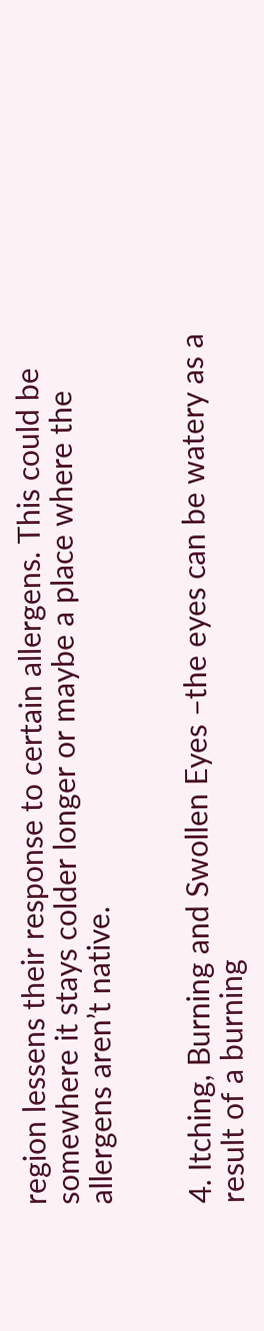region lessens their response to certain allergens. This could be somewhere it stays colder longer or maybe a place where the allergens aren’t native.


4. Itching, Burning and Swollen Eyes –the eyes can be watery as a result of a burning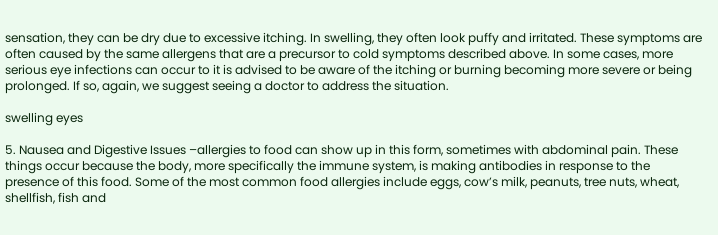sensation, they can be dry due to excessive itching. In swelling, they often look puffy and irritated. These symptoms are often caused by the same allergens that are a precursor to cold symptoms described above. In some cases, more serious eye infections can occur to it is advised to be aware of the itching or burning becoming more severe or being prolonged. If so, again, we suggest seeing a doctor to address the situation.

swelling eyes

5. Nausea and Digestive Issues –allergies to food can show up in this form, sometimes with abdominal pain. These things occur because the body, more specifically the immune system, is making antibodies in response to the presence of this food. Some of the most common food allergies include eggs, cow’s milk, peanuts, tree nuts, wheat, shellfish, fish and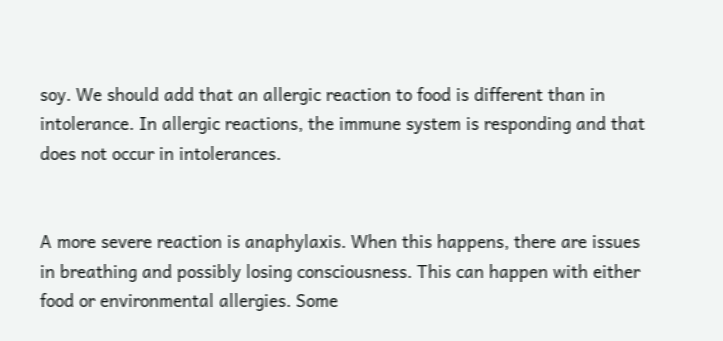soy. We should add that an allergic reaction to food is different than in intolerance. In allergic reactions, the immune system is responding and that does not occur in intolerances.


A more severe reaction is anaphylaxis. When this happens, there are issues in breathing and possibly losing consciousness. This can happen with either food or environmental allergies. Some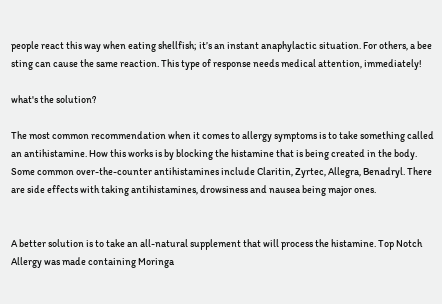people react this way when eating shellfish; it’s an instant anaphylactic situation. For others, a bee sting can cause the same reaction. This type of response needs medical attention, immediately!

what's the solution?

The most common recommendation when it comes to allergy symptoms is to take something called an antihistamine. How this works is by blocking the histamine that is being created in the body. Some common over-the-counter antihistamines include Claritin, Zyrtec, Allegra, Benadryl. There are side effects with taking antihistamines, drowsiness and nausea being major ones.


A better solution is to take an all-natural supplement that will process the histamine. Top Notch Allergy was made containing Moringa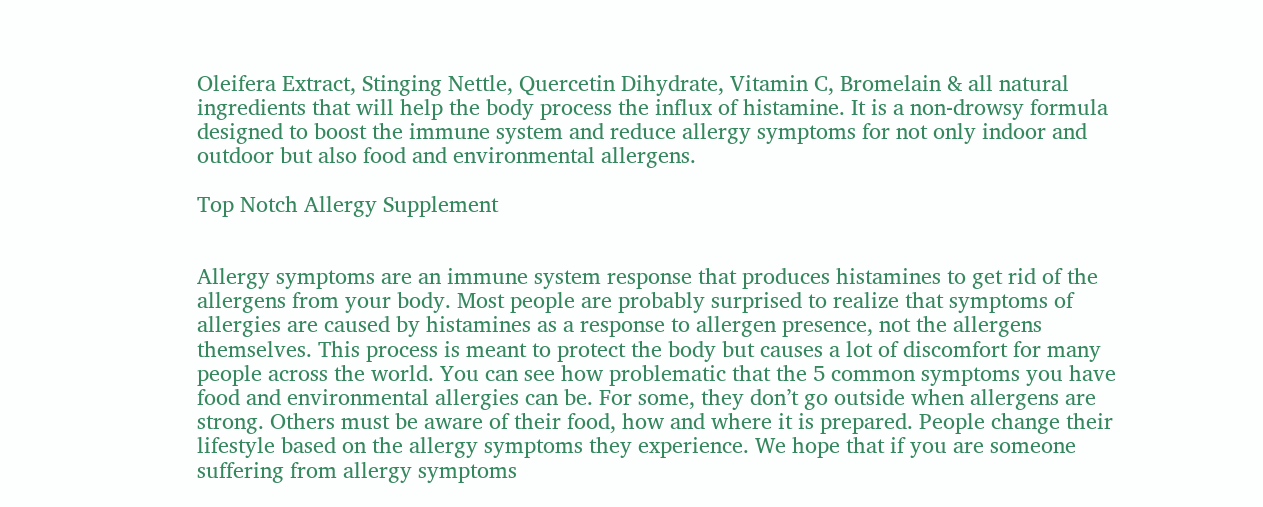Oleifera Extract, Stinging Nettle, Quercetin Dihydrate, Vitamin C, Bromelain & all natural ingredients that will help the body process the influx of histamine. It is a non-drowsy formula designed to boost the immune system and reduce allergy symptoms for not only indoor and outdoor but also food and environmental allergens.

Top Notch Allergy Supplement


Allergy symptoms are an immune system response that produces histamines to get rid of the allergens from your body. Most people are probably surprised to realize that symptoms of allergies are caused by histamines as a response to allergen presence, not the allergens themselves. This process is meant to protect the body but causes a lot of discomfort for many people across the world. You can see how problematic that the 5 common symptoms you have food and environmental allergies can be. For some, they don’t go outside when allergens are strong. Others must be aware of their food, how and where it is prepared. People change their lifestyle based on the allergy symptoms they experience. We hope that if you are someone suffering from allergy symptoms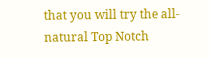that you will try the all-natural Top Notch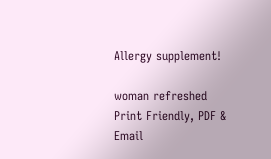Allergy supplement!

woman refreshed
Print Friendly, PDF & Email